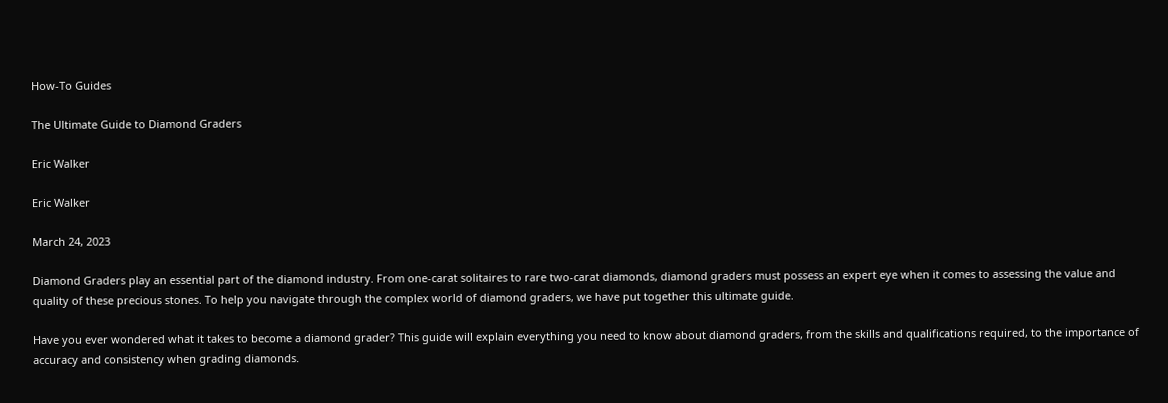How-To Guides

The Ultimate Guide to Diamond Graders

Eric Walker

Eric Walker

March 24, 2023

Diamond Graders play an essential part of the diamond industry. From one-carat solitaires to rare two-carat diamonds, diamond graders must possess an expert eye when it comes to assessing the value and quality of these precious stones. To help you navigate through the complex world of diamond graders, we have put together this ultimate guide.

Have you ever wondered what it takes to become a diamond grader? This guide will explain everything you need to know about diamond graders, from the skills and qualifications required, to the importance of accuracy and consistency when grading diamonds.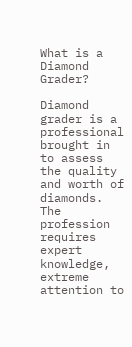What is a Diamond Grader?

Diamond grader is a professional brought in to assess the quality and worth of diamonds. The profession requires expert knowledge, extreme attention to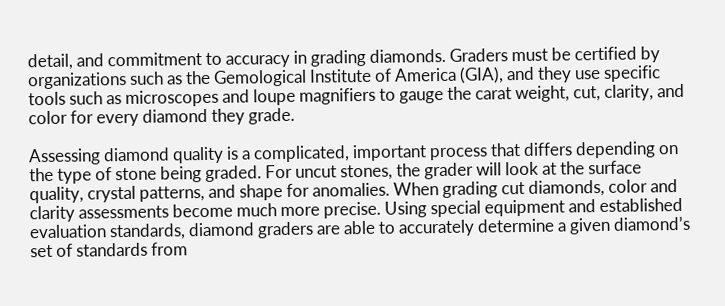detail, and commitment to accuracy in grading diamonds. Graders must be certified by organizations such as the Gemological Institute of America (GIA), and they use specific tools such as microscopes and loupe magnifiers to gauge the carat weight, cut, clarity, and color for every diamond they grade.

Assessing diamond quality is a complicated, important process that differs depending on the type of stone being graded. For uncut stones, the grader will look at the surface quality, crystal patterns, and shape for anomalies. When grading cut diamonds, color and clarity assessments become much more precise. Using special equipment and established evaluation standards, diamond graders are able to accurately determine a given diamond’s set of standards from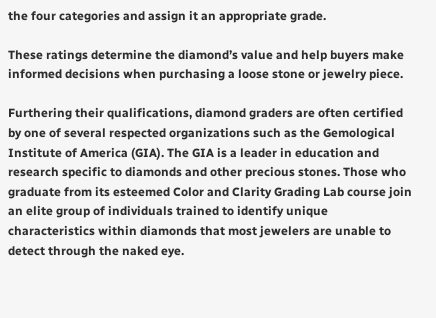the four categories and assign it an appropriate grade.

These ratings determine the diamond’s value and help buyers make informed decisions when purchasing a loose stone or jewelry piece.

Furthering their qualifications, diamond graders are often certified by one of several respected organizations such as the Gemological Institute of America (GIA). The GIA is a leader in education and research specific to diamonds and other precious stones. Those who graduate from its esteemed Color and Clarity Grading Lab course join an elite group of individuals trained to identify unique characteristics within diamonds that most jewelers are unable to detect through the naked eye.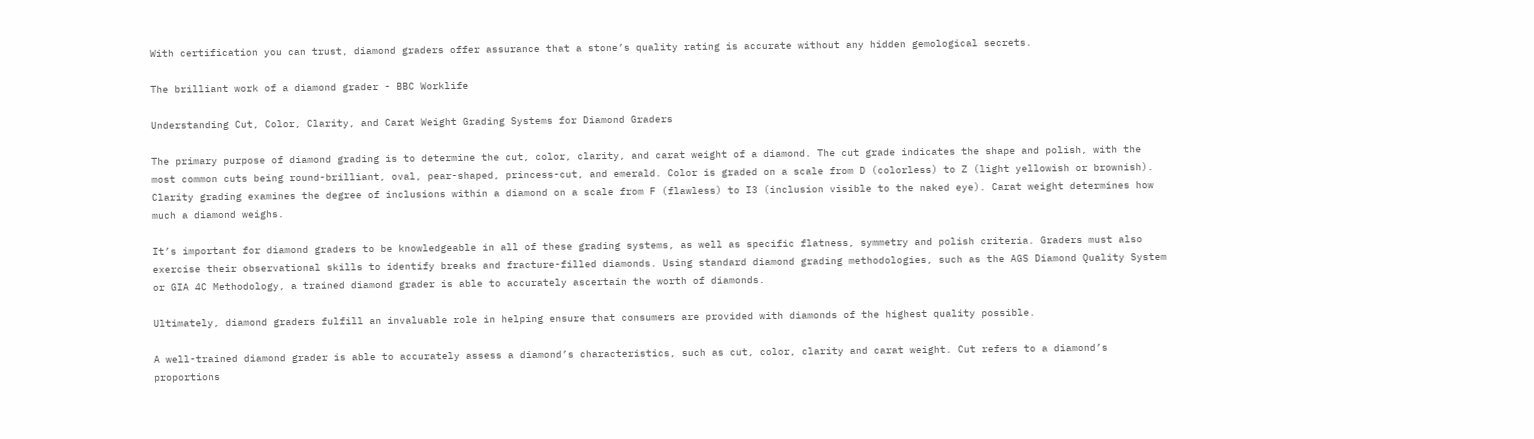With certification you can trust, diamond graders offer assurance that a stone’s quality rating is accurate without any hidden gemological secrets.

The brilliant work of a diamond grader - BBC Worklife

Understanding Cut, Color, Clarity, and Carat Weight Grading Systems for Diamond Graders

The primary purpose of diamond grading is to determine the cut, color, clarity, and carat weight of a diamond. The cut grade indicates the shape and polish, with the most common cuts being round-brilliant, oval, pear-shaped, princess-cut, and emerald. Color is graded on a scale from D (colorless) to Z (light yellowish or brownish). Clarity grading examines the degree of inclusions within a diamond on a scale from F (flawless) to I3 (inclusion visible to the naked eye). Carat weight determines how much a diamond weighs.

It’s important for diamond graders to be knowledgeable in all of these grading systems, as well as specific flatness, symmetry and polish criteria. Graders must also exercise their observational skills to identify breaks and fracture-filled diamonds. Using standard diamond grading methodologies, such as the AGS Diamond Quality System or GIA 4C Methodology, a trained diamond grader is able to accurately ascertain the worth of diamonds.

Ultimately, diamond graders fulfill an invaluable role in helping ensure that consumers are provided with diamonds of the highest quality possible.

A well-trained diamond grader is able to accurately assess a diamond’s characteristics, such as cut, color, clarity and carat weight. Cut refers to a diamond’s proportions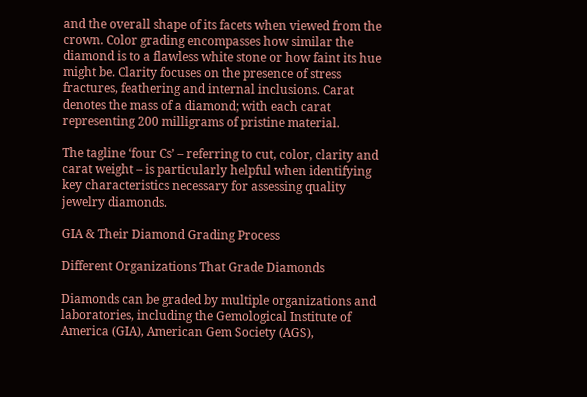and the overall shape of its facets when viewed from the crown. Color grading encompasses how similar the diamond is to a flawless white stone or how faint its hue might be. Clarity focuses on the presence of stress fractures, feathering and internal inclusions. Carat denotes the mass of a diamond; with each carat representing 200 milligrams of pristine material.

The tagline ‘four Cs’ – referring to cut, color, clarity and carat weight – is particularly helpful when identifying key characteristics necessary for assessing quality jewelry diamonds.

GIA & Their Diamond Grading Process

Different Organizations That Grade Diamonds

Diamonds can be graded by multiple organizations and laboratories, including the Gemological Institute of America (GIA), American Gem Society (AGS),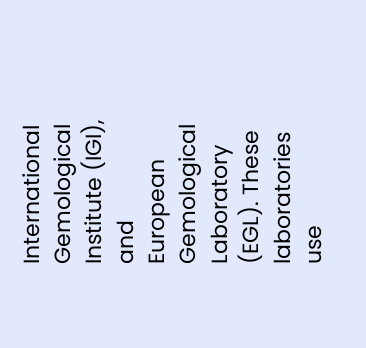International Gemological Institute (IGI), and European Gemological Laboratory (EGL). These laboratories use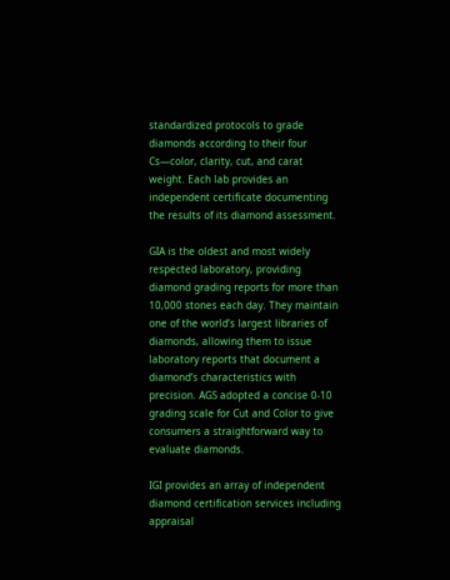standardized protocols to grade diamonds according to their four Cs—color, clarity, cut, and carat weight. Each lab provides an independent certificate documenting the results of its diamond assessment.

GIA is the oldest and most widely respected laboratory, providing diamond grading reports for more than 10,000 stones each day. They maintain one of the world’s largest libraries of diamonds, allowing them to issue laboratory reports that document a diamond’s characteristics with precision. AGS adopted a concise 0-10 grading scale for Cut and Color to give consumers a straightforward way to evaluate diamonds.

IGI provides an array of independent diamond certification services including appraisal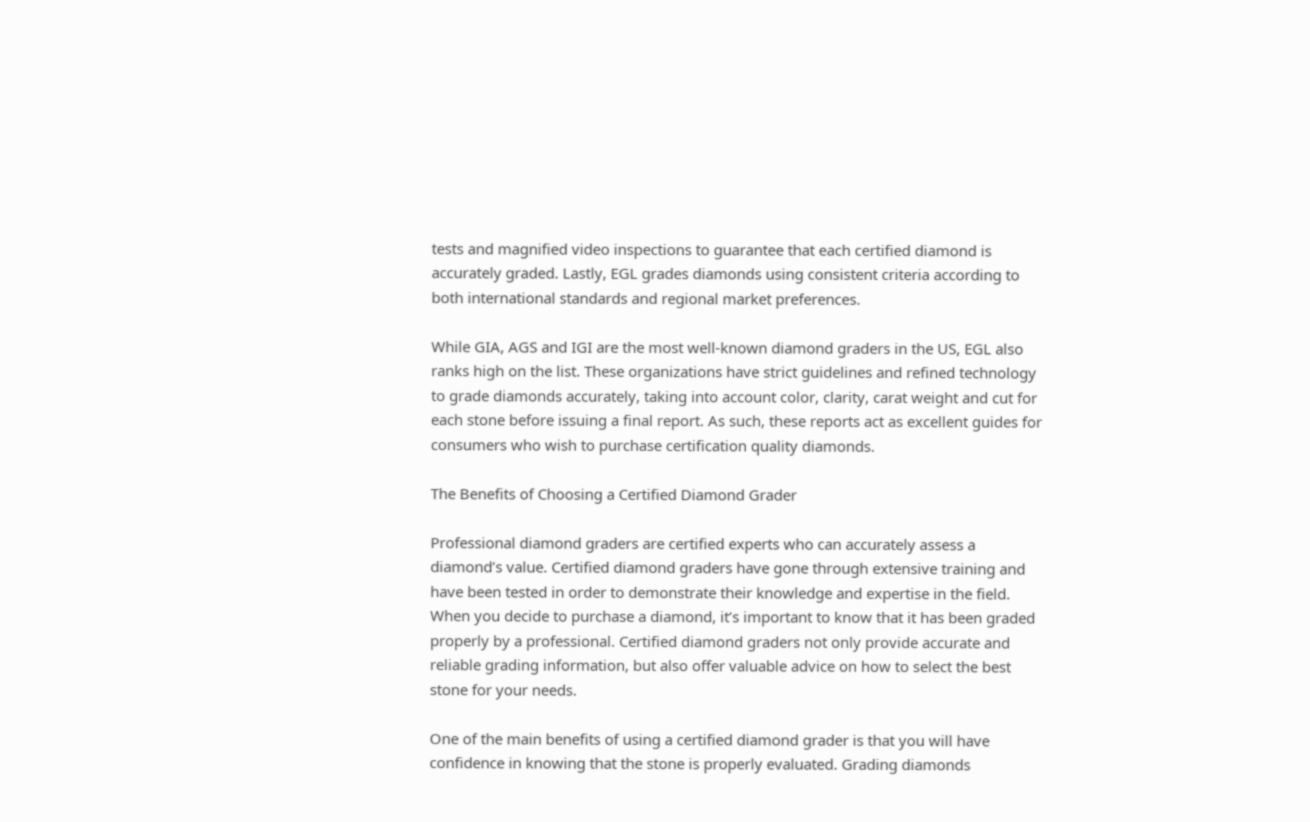tests and magnified video inspections to guarantee that each certified diamond is accurately graded. Lastly, EGL grades diamonds using consistent criteria according to both international standards and regional market preferences.

While GIA, AGS and IGI are the most well-known diamond graders in the US, EGL also ranks high on the list. These organizations have strict guidelines and refined technology to grade diamonds accurately, taking into account color, clarity, carat weight and cut for each stone before issuing a final report. As such, these reports act as excellent guides for consumers who wish to purchase certification quality diamonds.

The Benefits of Choosing a Certified Diamond Grader

Professional diamond graders are certified experts who can accurately assess a diamond’s value. Certified diamond graders have gone through extensive training and have been tested in order to demonstrate their knowledge and expertise in the field. When you decide to purchase a diamond, it’s important to know that it has been graded properly by a professional. Certified diamond graders not only provide accurate and reliable grading information, but also offer valuable advice on how to select the best stone for your needs.

One of the main benefits of using a certified diamond grader is that you will have confidence in knowing that the stone is properly evaluated. Grading diamonds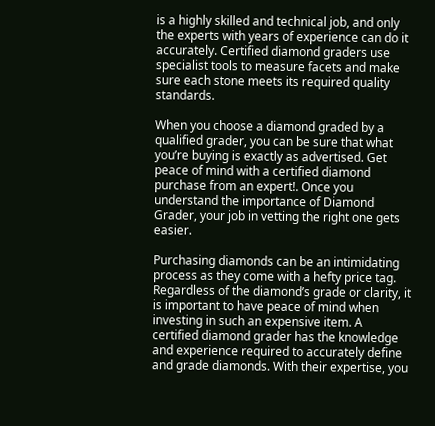is a highly skilled and technical job, and only the experts with years of experience can do it accurately. Certified diamond graders use specialist tools to measure facets and make sure each stone meets its required quality standards.

When you choose a diamond graded by a qualified grader, you can be sure that what you’re buying is exactly as advertised. Get peace of mind with a certified diamond purchase from an expert!. Once you understand the importance of Diamond Grader, your job in vetting the right one gets easier.

Purchasing diamonds can be an intimidating process as they come with a hefty price tag. Regardless of the diamond’s grade or clarity, it is important to have peace of mind when investing in such an expensive item. A certified diamond grader has the knowledge and experience required to accurately define and grade diamonds. With their expertise, you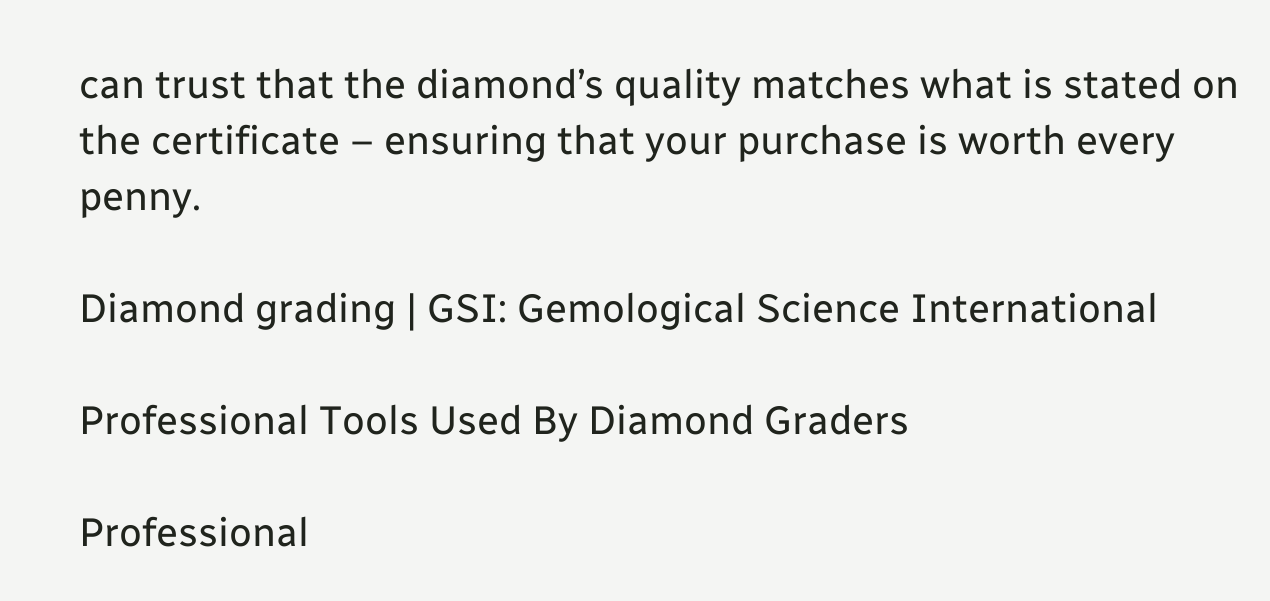can trust that the diamond’s quality matches what is stated on the certificate – ensuring that your purchase is worth every penny.

Diamond grading | GSI: Gemological Science International

Professional Tools Used By Diamond Graders

Professional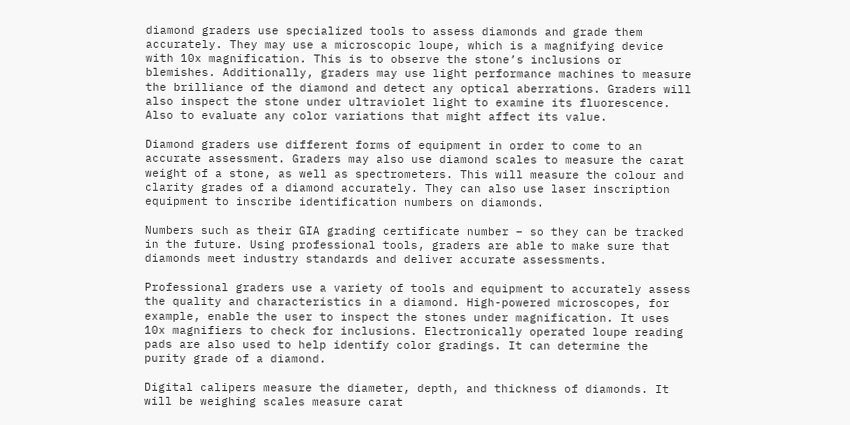diamond graders use specialized tools to assess diamonds and grade them accurately. They may use a microscopic loupe, which is a magnifying device with 10x magnification. This is to observe the stone’s inclusions or blemishes. Additionally, graders may use light performance machines to measure the brilliance of the diamond and detect any optical aberrations. Graders will also inspect the stone under ultraviolet light to examine its fluorescence. Also to evaluate any color variations that might affect its value.

Diamond graders use different forms of equipment in order to come to an accurate assessment. Graders may also use diamond scales to measure the carat weight of a stone, as well as spectrometers. This will measure the colour and clarity grades of a diamond accurately. They can also use laser inscription equipment to inscribe identification numbers on diamonds.

Numbers such as their GIA grading certificate number – so they can be tracked in the future. Using professional tools, graders are able to make sure that diamonds meet industry standards and deliver accurate assessments.

Professional graders use a variety of tools and equipment to accurately assess the quality and characteristics in a diamond. High-powered microscopes, for example, enable the user to inspect the stones under magnification. It uses 10x magnifiers to check for inclusions. Electronically operated loupe reading pads are also used to help identify color gradings. It can determine the purity grade of a diamond.

Digital calipers measure the diameter, depth, and thickness of diamonds. It will be weighing scales measure carat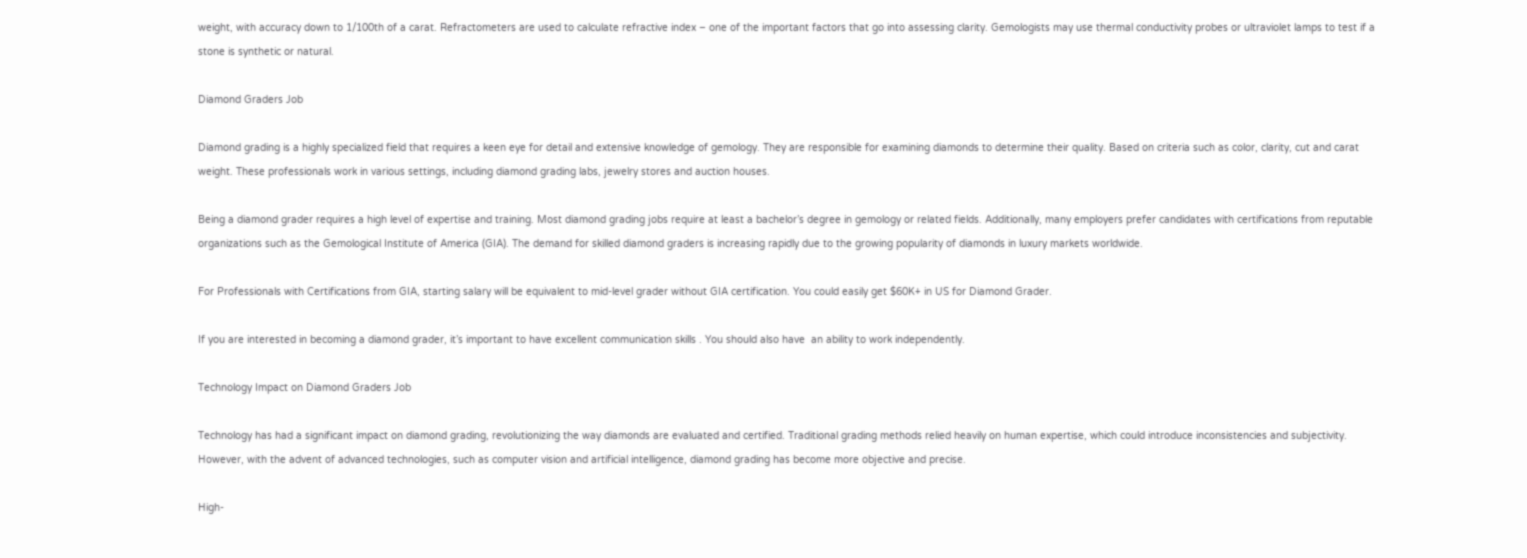weight, with accuracy down to 1/100th of a carat. Refractometers are used to calculate refractive index – one of the important factors that go into assessing clarity. Gemologists may use thermal conductivity probes or ultraviolet lamps to test if a stone is synthetic or natural.

Diamond Graders Job

Diamond grading is a highly specialized field that requires a keen eye for detail and extensive knowledge of gemology. They are responsible for examining diamonds to determine their quality. Based on criteria such as color, clarity, cut and carat weight. These professionals work in various settings, including diamond grading labs, jewelry stores and auction houses.

Being a diamond grader requires a high level of expertise and training. Most diamond grading jobs require at least a bachelor’s degree in gemology or related fields. Additionally, many employers prefer candidates with certifications from reputable organizations such as the Gemological Institute of America (GIA). The demand for skilled diamond graders is increasing rapidly due to the growing popularity of diamonds in luxury markets worldwide.

For Professionals with Certifications from GIA, starting salary will be equivalent to mid-level grader without GIA certification. You could easily get $60K+ in US for Diamond Grader.

If you are interested in becoming a diamond grader, it’s important to have excellent communication skills . You should also have  an ability to work independently.

Technology Impact on Diamond Graders Job

Technology has had a significant impact on diamond grading, revolutionizing the way diamonds are evaluated and certified. Traditional grading methods relied heavily on human expertise, which could introduce inconsistencies and subjectivity. However, with the advent of advanced technologies, such as computer vision and artificial intelligence, diamond grading has become more objective and precise.

High-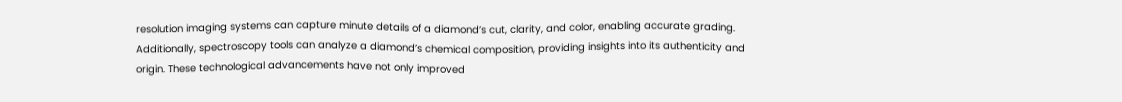resolution imaging systems can capture minute details of a diamond’s cut, clarity, and color, enabling accurate grading. Additionally, spectroscopy tools can analyze a diamond’s chemical composition, providing insights into its authenticity and origin. These technological advancements have not only improved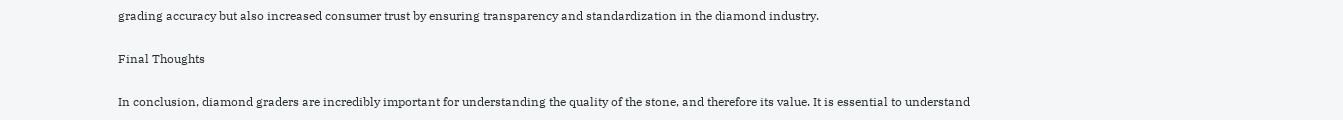grading accuracy but also increased consumer trust by ensuring transparency and standardization in the diamond industry.

Final Thoughts

In conclusion, diamond graders are incredibly important for understanding the quality of the stone, and therefore its value. It is essential to understand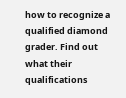how to recognize a qualified diamond grader. Find out what their qualifications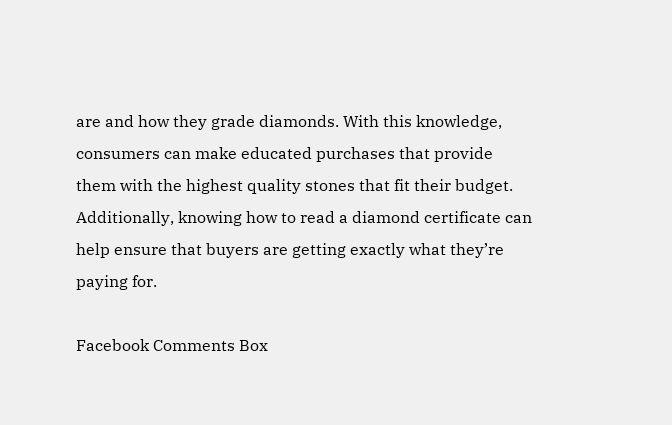are and how they grade diamonds. With this knowledge, consumers can make educated purchases that provide them with the highest quality stones that fit their budget. Additionally, knowing how to read a diamond certificate can help ensure that buyers are getting exactly what they’re paying for.

Facebook Comments Box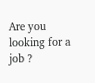Are you looking for a job ?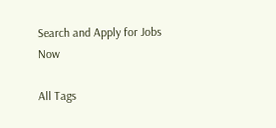Search and Apply for Jobs Now

All Tags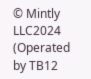© Mintly LLC2024 (Operated by TB12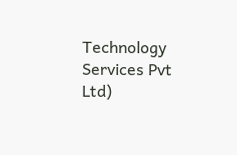Technology Services Pvt Ltd)